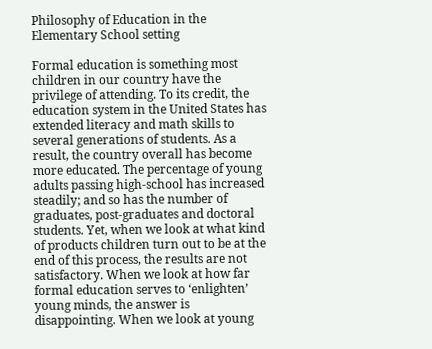Philosophy of Education in the Elementary School setting

Formal education is something most children in our country have the privilege of attending. To its credit, the education system in the United States has extended literacy and math skills to several generations of students. As a result, the country overall has become more educated. The percentage of young adults passing high-school has increased steadily; and so has the number of graduates, post-graduates and doctoral students. Yet, when we look at what kind of products children turn out to be at the end of this process, the results are not satisfactory. When we look at how far formal education serves to ‘enlighten’ young minds, the answer is disappointing. When we look at young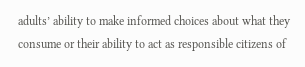adults’ ability to make informed choices about what they consume or their ability to act as responsible citizens of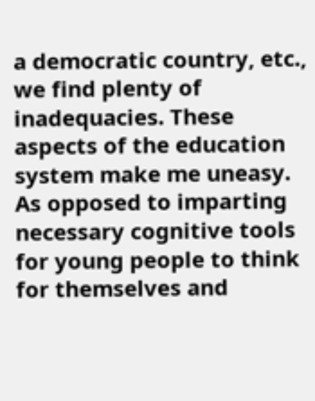a democratic country, etc., we find plenty of inadequacies. These aspects of the education system make me uneasy. As opposed to imparting necessary cognitive tools for young people to think for themselves and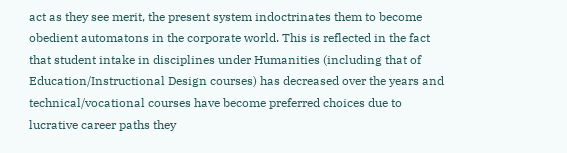act as they see merit, the present system indoctrinates them to become obedient automatons in the corporate world. This is reflected in the fact that student intake in disciplines under Humanities (including that of Education/Instructional Design courses) has decreased over the years and technical/vocational courses have become preferred choices due to lucrative career paths they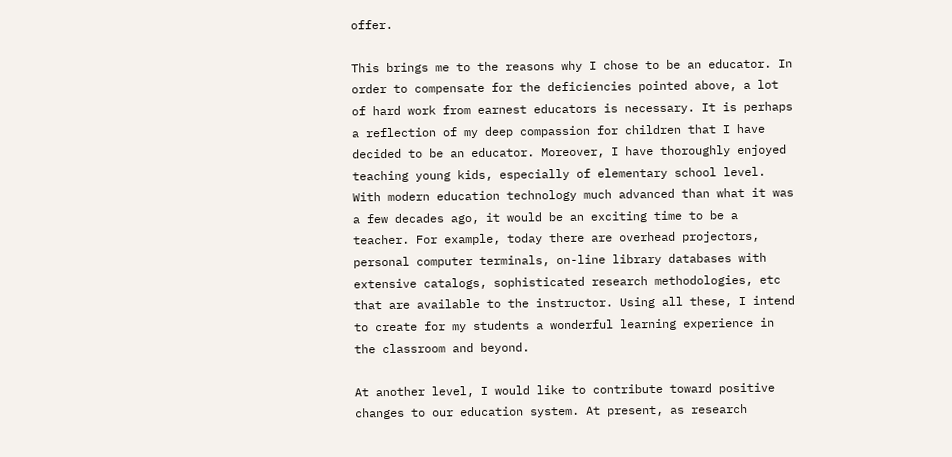offer.

This brings me to the reasons why I chose to be an educator. In order to compensate for the deficiencies pointed above, a lot of hard work from earnest educators is necessary. It is perhaps a reflection of my deep compassion for children that I have decided to be an educator. Moreover, I have thoroughly enjoyed teaching young kids, especially of elementary school level. With modern education technology much advanced than what it was a few decades ago, it would be an exciting time to be a teacher. For example, today there are overhead projectors, personal computer terminals, on-line library databases with extensive catalogs, sophisticated research methodologies, etc that are available to the instructor. Using all these, I intend to create for my students a wonderful learning experience in the classroom and beyond.

At another level, I would like to contribute toward positive changes to our education system. At present, as research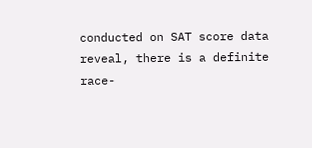conducted on SAT score data reveal, there is a definite race-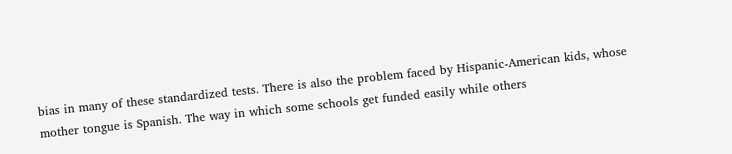bias in many of these standardized tests. There is also the problem faced by Hispanic-American kids, whose mother tongue is Spanish. The way in which some schools get funded easily while others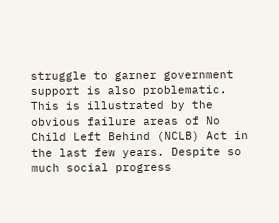struggle to garner government support is also problematic. This is illustrated by the obvious failure areas of No Child Left Behind (NCLB) Act in the last few years. Despite so much social progress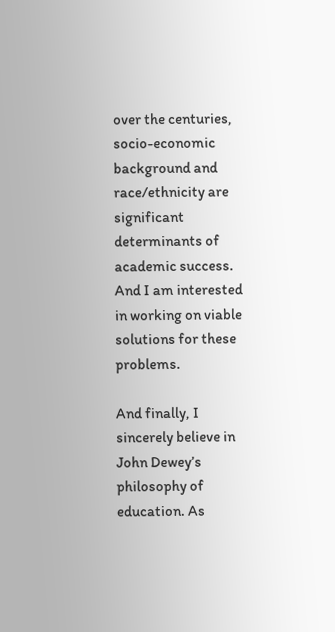over the centuries, socio-economic background and race/ethnicity are significant determinants of academic success. And I am interested in working on viable solutions for these problems.

And finally, I sincerely believe in John Dewey’s philosophy of education. As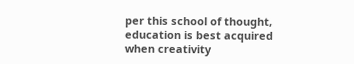per this school of thought, education is best acquired when creativity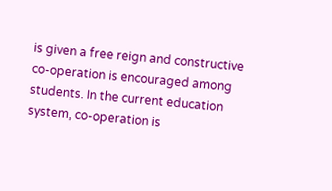is given a free reign and constructive co-operation is encouraged among students. In the current education system, co-operation is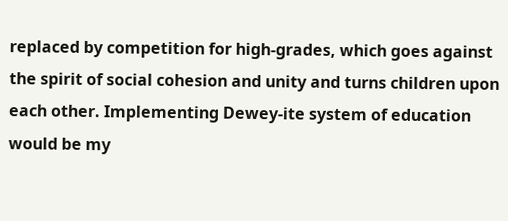replaced by competition for high-grades, which goes against the spirit of social cohesion and unity and turns children upon each other. Implementing Dewey-ite system of education would be my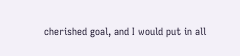cherished goal, and I would put in all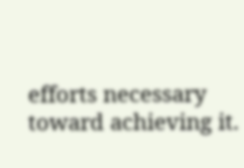efforts necessary toward achieving it.